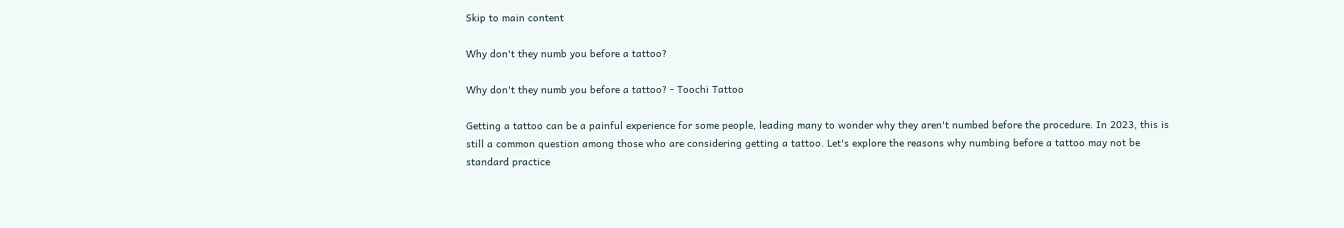Skip to main content

Why don't they numb you before a tattoo?

Why don't they numb you before a tattoo? - Toochi Tattoo

Getting a tattoo can be a painful experience for some people, leading many to wonder why they aren't numbed before the procedure. In 2023, this is still a common question among those who are considering getting a tattoo. Let's explore the reasons why numbing before a tattoo may not be standard practice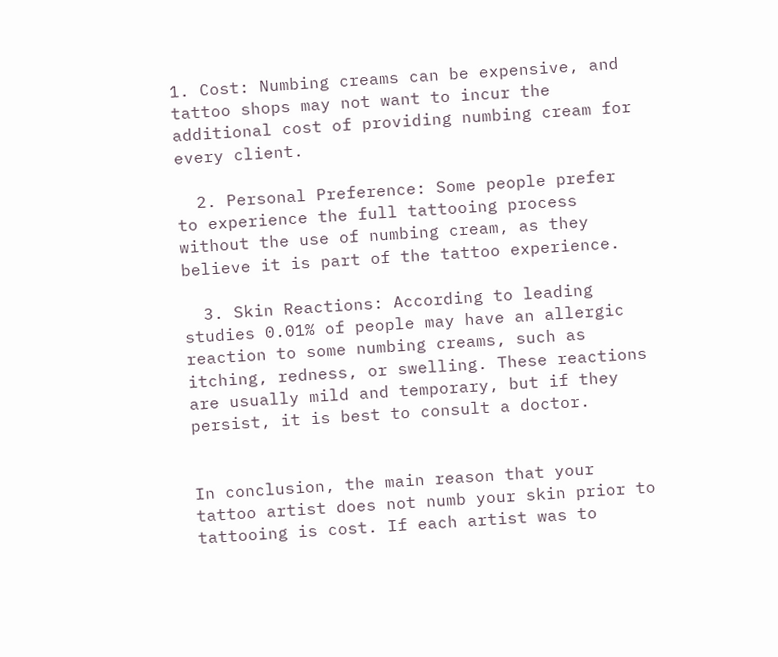1. Cost: Numbing creams can be expensive, and tattoo shops may not want to incur the additional cost of providing numbing cream for every client.

  2. Personal Preference: Some people prefer to experience the full tattooing process without the use of numbing cream, as they believe it is part of the tattoo experience.

  3. Skin Reactions: According to leading studies 0.01% of people may have an allergic reaction to some numbing creams, such as itching, redness, or swelling. These reactions are usually mild and temporary, but if they persist, it is best to consult a doctor.


In conclusion, the main reason that your tattoo artist does not numb your skin prior to tattooing is cost. If each artist was to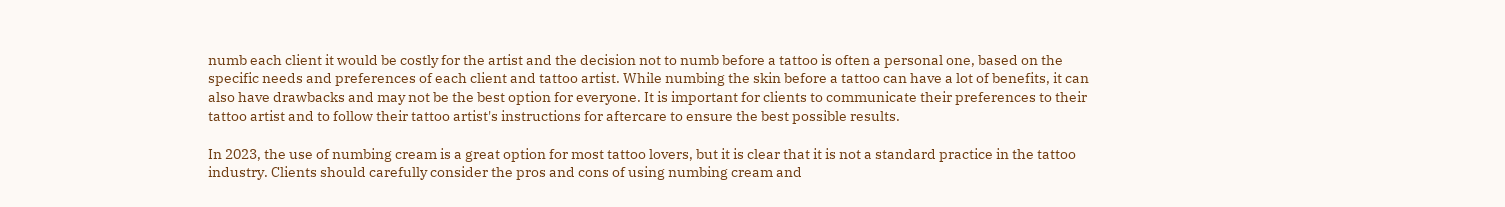numb each client it would be costly for the artist and the decision not to numb before a tattoo is often a personal one, based on the specific needs and preferences of each client and tattoo artist. While numbing the skin before a tattoo can have a lot of benefits, it can also have drawbacks and may not be the best option for everyone. It is important for clients to communicate their preferences to their tattoo artist and to follow their tattoo artist's instructions for aftercare to ensure the best possible results.

In 2023, the use of numbing cream is a great option for most tattoo lovers, but it is clear that it is not a standard practice in the tattoo industry. Clients should carefully consider the pros and cons of using numbing cream and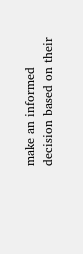make an informed decision based on their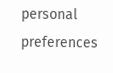personal preferences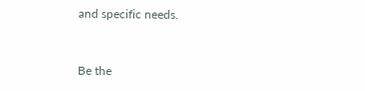and specific needs.


Be the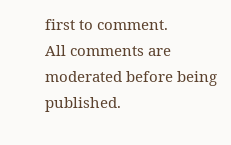first to comment.
All comments are moderated before being published.